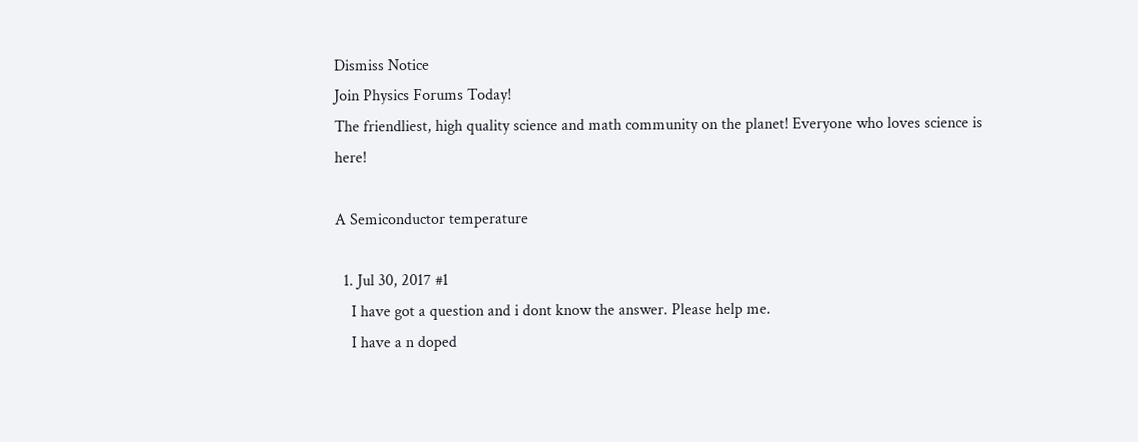Dismiss Notice
Join Physics Forums Today!
The friendliest, high quality science and math community on the planet! Everyone who loves science is here!

A Semiconductor temperature

  1. Jul 30, 2017 #1
    I have got a question and i dont know the answer. Please help me.
    I have a n doped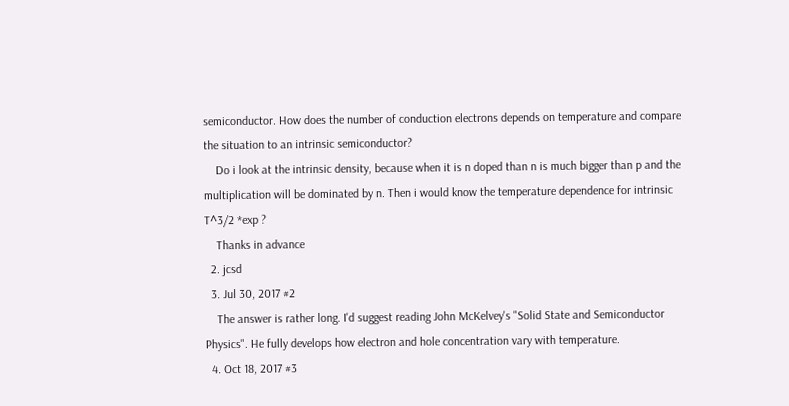semiconductor. How does the number of conduction electrons depends on temperature and compare the situation to an intrinsic semiconductor?
    Do i look at the intrinsic density, because when it is n doped than n is much bigger than p and the multiplication will be dominated by n. Then i would know the temperature dependence for intrinsic T^3/2 *exp ?
    Thanks in advance
  2. jcsd
  3. Jul 30, 2017 #2
    The answer is rather long. I'd suggest reading John McKelvey's "Solid State and Semiconductor Physics". He fully develops how electron and hole concentration vary with temperature.
  4. Oct 18, 2017 #3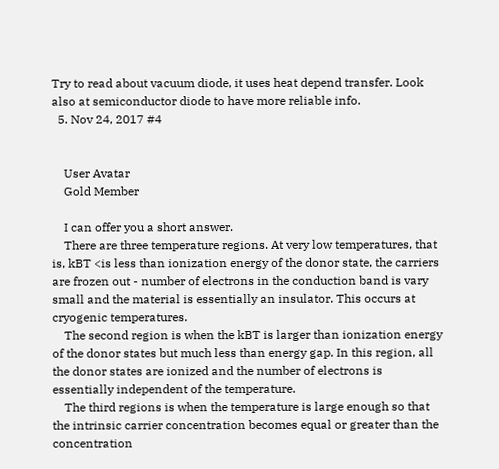Try to read about vacuum diode, it uses heat depend transfer. Look also at semiconductor diode to have more reliable info.
  5. Nov 24, 2017 #4


    User Avatar
    Gold Member

    I can offer you a short answer.
    There are three temperature regions. At very low temperatures, that is, kBT <is less than ionization energy of the donor state, the carriers are frozen out - number of electrons in the conduction band is vary small and the material is essentially an insulator. This occurs at cryogenic temperatures.
    The second region is when the kBT is larger than ionization energy of the donor states but much less than energy gap. In this region, all the donor states are ionized and the number of electrons is essentially independent of the temperature.
    The third regions is when the temperature is large enough so that the intrinsic carrier concentration becomes equal or greater than the concentration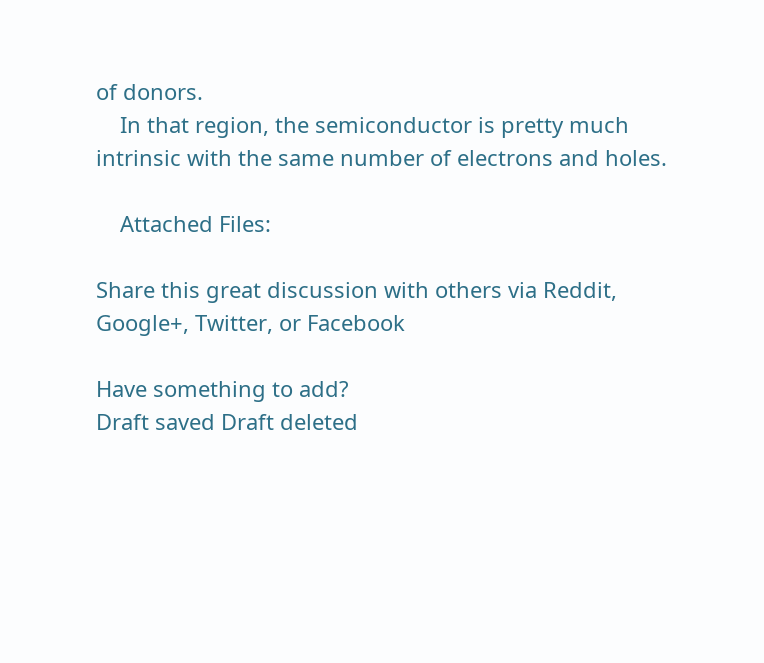of donors.
    In that region, the semiconductor is pretty much intrinsic with the same number of electrons and holes.

    Attached Files:

Share this great discussion with others via Reddit, Google+, Twitter, or Facebook

Have something to add?
Draft saved Draft deleted